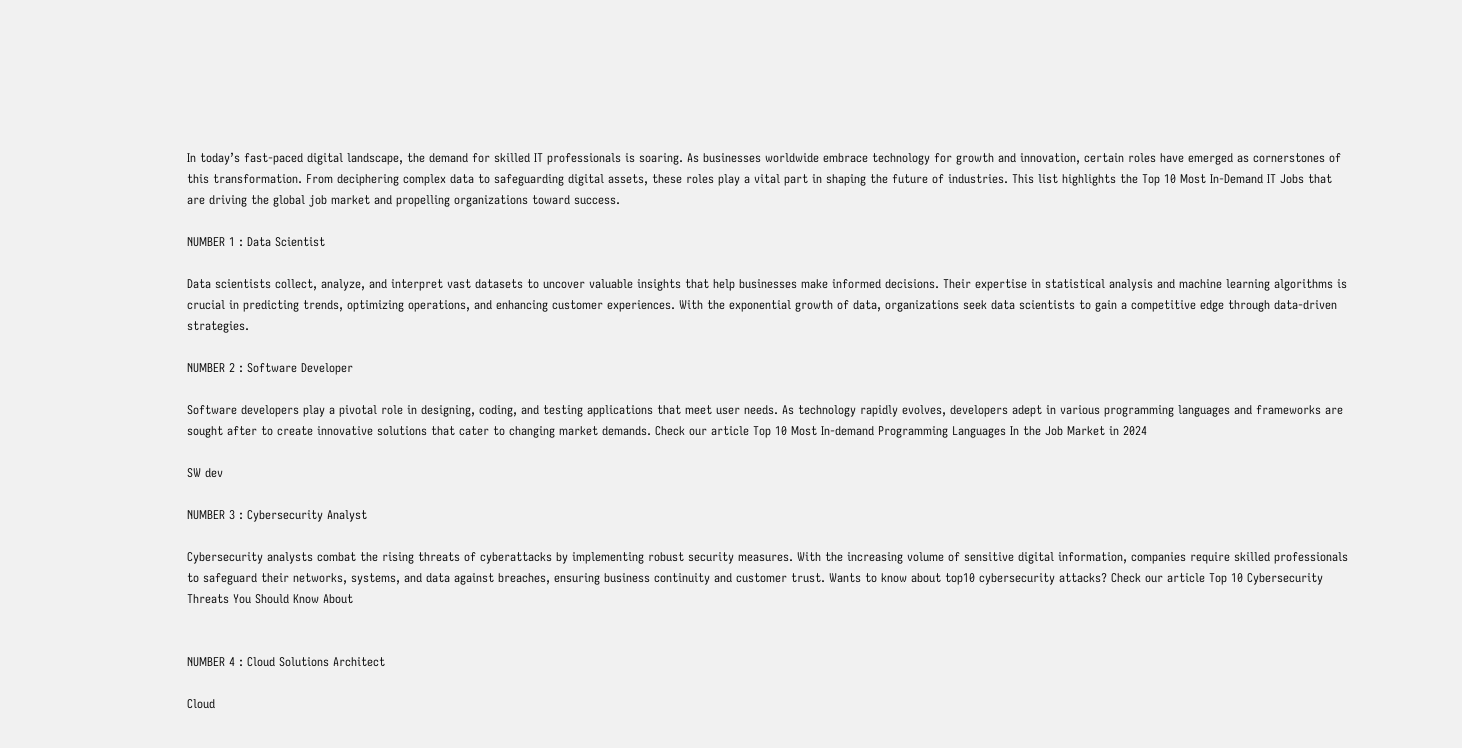In today’s fast-paced digital landscape, the demand for skilled IT professionals is soaring. As businesses worldwide embrace technology for growth and innovation, certain roles have emerged as cornerstones of this transformation. From deciphering complex data to safeguarding digital assets, these roles play a vital part in shaping the future of industries. This list highlights the Top 10 Most In-Demand IT Jobs that are driving the global job market and propelling organizations toward success.

NUMBER 1 : Data Scientist

Data scientists collect, analyze, and interpret vast datasets to uncover valuable insights that help businesses make informed decisions. Their expertise in statistical analysis and machine learning algorithms is crucial in predicting trends, optimizing operations, and enhancing customer experiences. With the exponential growth of data, organizations seek data scientists to gain a competitive edge through data-driven strategies.

NUMBER 2 : Software Developer

Software developers play a pivotal role in designing, coding, and testing applications that meet user needs. As technology rapidly evolves, developers adept in various programming languages and frameworks are sought after to create innovative solutions that cater to changing market demands. Check our article Top 10 Most In-demand Programming Languages In the Job Market in 2024

SW dev

NUMBER 3 : Cybersecurity Analyst

Cybersecurity analysts combat the rising threats of cyberattacks by implementing robust security measures. With the increasing volume of sensitive digital information, companies require skilled professionals to safeguard their networks, systems, and data against breaches, ensuring business continuity and customer trust. Wants to know about top10 cybersecurity attacks? Check our article Top 10 Cybersecurity Threats You Should Know About


NUMBER 4 : Cloud Solutions Architect

Cloud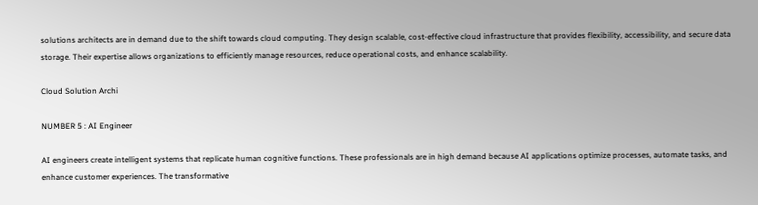solutions architects are in demand due to the shift towards cloud computing. They design scalable, cost-effective cloud infrastructure that provides flexibility, accessibility, and secure data storage. Their expertise allows organizations to efficiently manage resources, reduce operational costs, and enhance scalability.

Cloud Solution Archi

NUMBER 5 : AI Engineer

AI engineers create intelligent systems that replicate human cognitive functions. These professionals are in high demand because AI applications optimize processes, automate tasks, and enhance customer experiences. The transformative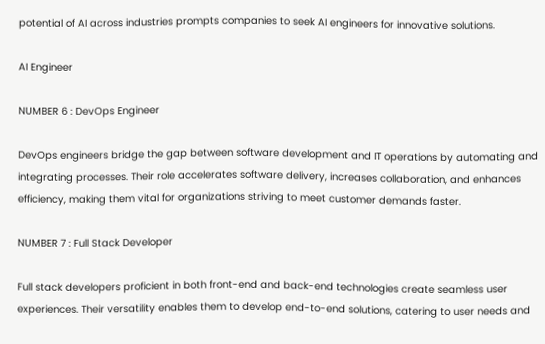potential of AI across industries prompts companies to seek AI engineers for innovative solutions.

AI Engineer

NUMBER 6 : DevOps Engineer

DevOps engineers bridge the gap between software development and IT operations by automating and integrating processes. Their role accelerates software delivery, increases collaboration, and enhances efficiency, making them vital for organizations striving to meet customer demands faster.

NUMBER 7 : Full Stack Developer

Full stack developers proficient in both front-end and back-end technologies create seamless user experiences. Their versatility enables them to develop end-to-end solutions, catering to user needs and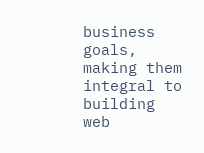business goals, making them integral to building web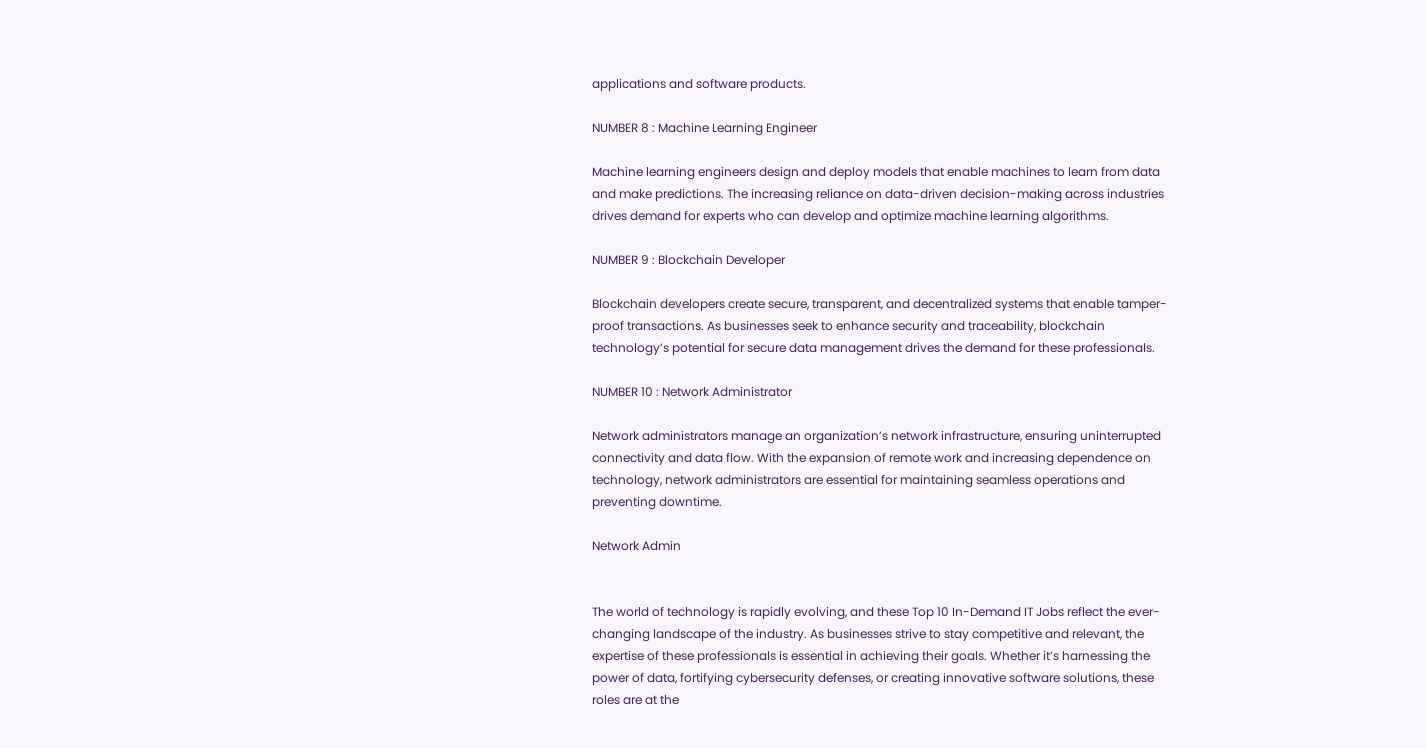applications and software products.

NUMBER 8 : Machine Learning Engineer

Machine learning engineers design and deploy models that enable machines to learn from data and make predictions. The increasing reliance on data-driven decision-making across industries drives demand for experts who can develop and optimize machine learning algorithms.

NUMBER 9 : Blockchain Developer

Blockchain developers create secure, transparent, and decentralized systems that enable tamper-proof transactions. As businesses seek to enhance security and traceability, blockchain technology’s potential for secure data management drives the demand for these professionals.

NUMBER 10 : Network Administrator

Network administrators manage an organization’s network infrastructure, ensuring uninterrupted connectivity and data flow. With the expansion of remote work and increasing dependence on technology, network administrators are essential for maintaining seamless operations and preventing downtime.

Network Admin


The world of technology is rapidly evolving, and these Top 10 In-Demand IT Jobs reflect the ever-changing landscape of the industry. As businesses strive to stay competitive and relevant, the expertise of these professionals is essential in achieving their goals. Whether it’s harnessing the power of data, fortifying cybersecurity defenses, or creating innovative software solutions, these roles are at the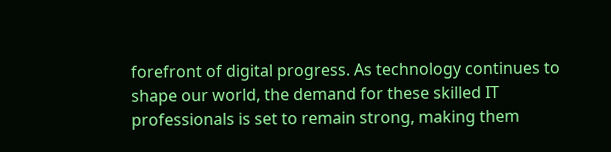forefront of digital progress. As technology continues to shape our world, the demand for these skilled IT professionals is set to remain strong, making them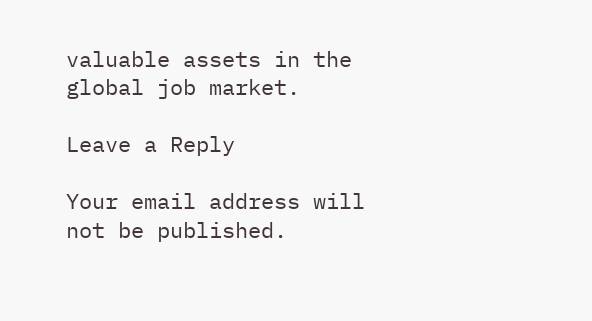valuable assets in the global job market.

Leave a Reply

Your email address will not be published.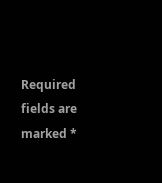Required fields are marked *